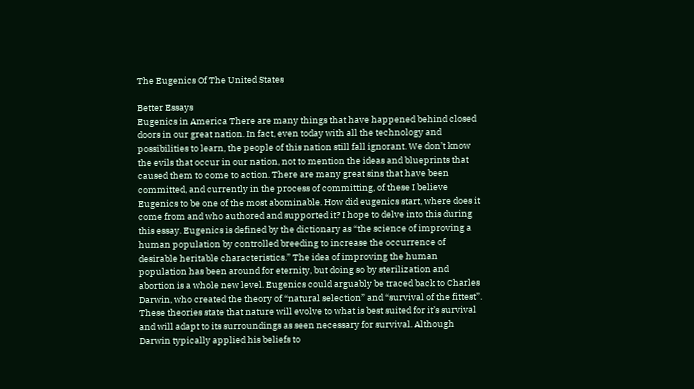The Eugenics Of The United States

Better Essays
Eugenics in America There are many things that have happened behind closed doors in our great nation. In fact, even today with all the technology and possibilities to learn, the people of this nation still fall ignorant. We don’t know the evils that occur in our nation, not to mention the ideas and blueprints that caused them to come to action. There are many great sins that have been committed, and currently in the process of committing, of these I believe Eugenics to be one of the most abominable. How did eugenics start, where does it come from and who authored and supported it? I hope to delve into this during this essay. Eugenics is defined by the dictionary as “the science of improving a human population by controlled breeding to increase the occurrence of desirable heritable characteristics.” The idea of improving the human population has been around for eternity, but doing so by sterilization and abortion is a whole new level. Eugenics could arguably be traced back to Charles Darwin, who created the theory of “natural selection” and “survival of the fittest”. These theories state that nature will evolve to what is best suited for it’s survival and will adapt to its surroundings as seen necessary for survival. Although Darwin typically applied his beliefs to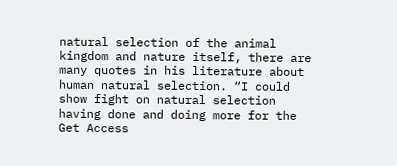natural selection of the animal kingdom and nature itself, there are many quotes in his literature about human natural selection. “I could show fight on natural selection having done and doing more for the
Get Access